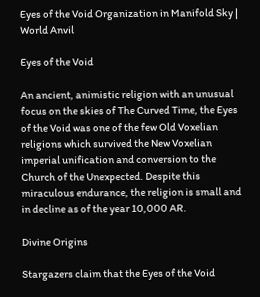Eyes of the Void Organization in Manifold Sky | World Anvil

Eyes of the Void

An ancient, animistic religion with an unusual focus on the skies of The Curved Time, the Eyes of the Void was one of the few Old Voxelian religions which survived the New Voxelian imperial unification and conversion to the Church of the Unexpected. Despite this miraculous endurance, the religion is small and in decline as of the year 10,000 AR.

Divine Origins

Stargazers claim that the Eyes of the Void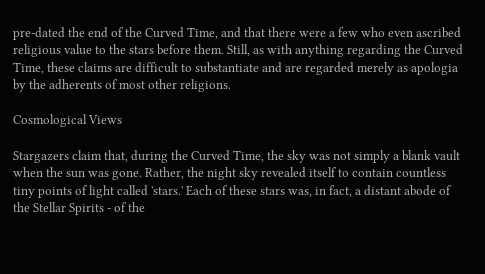pre-dated the end of the Curved Time, and that there were a few who even ascribed religious value to the stars before them. Still, as with anything regarding the Curved Time, these claims are difficult to substantiate and are regarded merely as apologia by the adherents of most other religions.

Cosmological Views

Stargazers claim that, during the Curved Time, the sky was not simply a blank vault when the sun was gone. Rather, the night sky revealed itself to contain countless tiny points of light called 'stars.' Each of these stars was, in fact, a distant abode of the Stellar Spirits - of the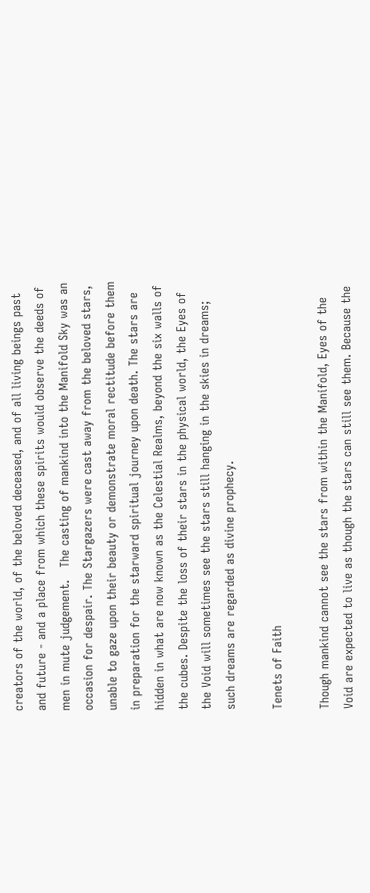creators of the world, of the beloved deceased, and of all living beings past and future - and a place from which these spirits would observe the deeds of men in mute judgement.   The casting of mankind into the Manifold Sky was an occasion for despair. The Stargazers were cast away from the beloved stars, unable to gaze upon their beauty or demonstrate moral rectitude before them in preparation for the starward spiritual journey upon death. The stars are hidden in what are now known as the Celestial Realms, beyond the six walls of the cubes. Despite the loss of their stars in the physical world, the Eyes of the Void will sometimes see the stars still hanging in the skies in dreams; such dreams are regarded as divine prophecy.

Tenets of Faith

Though mankind cannot see the stars from within the Manifold, Eyes of the Void are expected to live as though the stars can still see them. Because the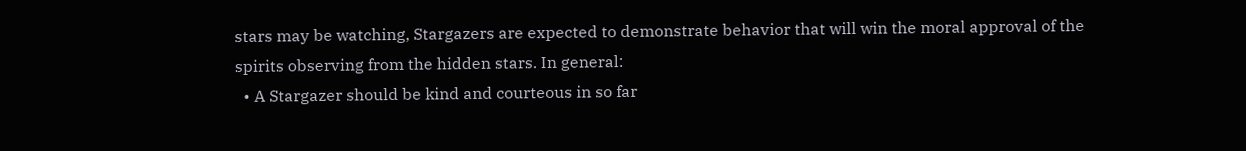stars may be watching, Stargazers are expected to demonstrate behavior that will win the moral approval of the spirits observing from the hidden stars. In general:
  • A Stargazer should be kind and courteous in so far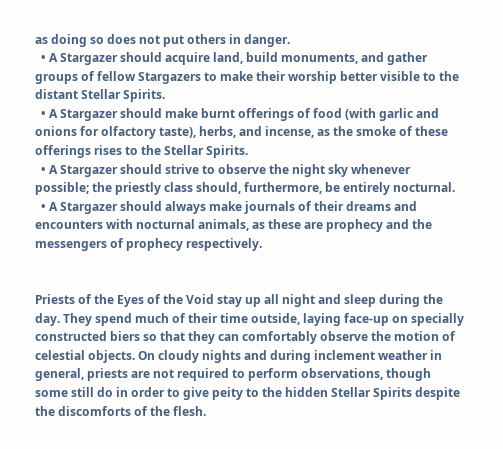as doing so does not put others in danger.
  • A Stargazer should acquire land, build monuments, and gather groups of fellow Stargazers to make their worship better visible to the distant Stellar Spirits.
  • A Stargazer should make burnt offerings of food (with garlic and onions for olfactory taste), herbs, and incense, as the smoke of these offerings rises to the Stellar Spirits.
  • A Stargazer should strive to observe the night sky whenever possible; the priestly class should, furthermore, be entirely nocturnal.
  • A Stargazer should always make journals of their dreams and encounters with nocturnal animals, as these are prophecy and the messengers of prophecy respectively.


Priests of the Eyes of the Void stay up all night and sleep during the day. They spend much of their time outside, laying face-up on specially constructed biers so that they can comfortably observe the motion of celestial objects. On cloudy nights and during inclement weather in general, priests are not required to perform observations, though some still do in order to give peity to the hidden Stellar Spirits despite the discomforts of the flesh.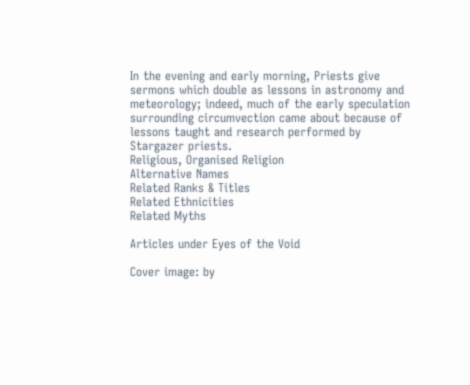In the evening and early morning, Priests give sermons which double as lessons in astronomy and meteorology; indeed, much of the early speculation surrounding circumvection came about because of lessons taught and research performed by Stargazer priests.
Religious, Organised Religion
Alternative Names
Related Ranks & Titles
Related Ethnicities
Related Myths

Articles under Eyes of the Void

Cover image: by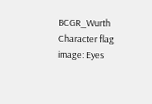BCGR_Wurth
Character flag image: Eyes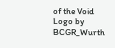of the Void Logo by BCGR_Wurth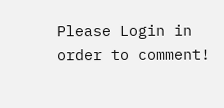Please Login in order to comment!